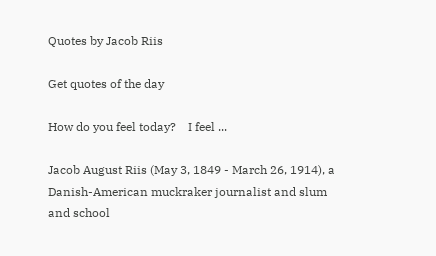Quotes by Jacob Riis

Get quotes of the day

How do you feel today?    I feel ...

Jacob August Riis (May 3, 1849 - March 26, 1914), a Danish-American muckraker journalist and slum and school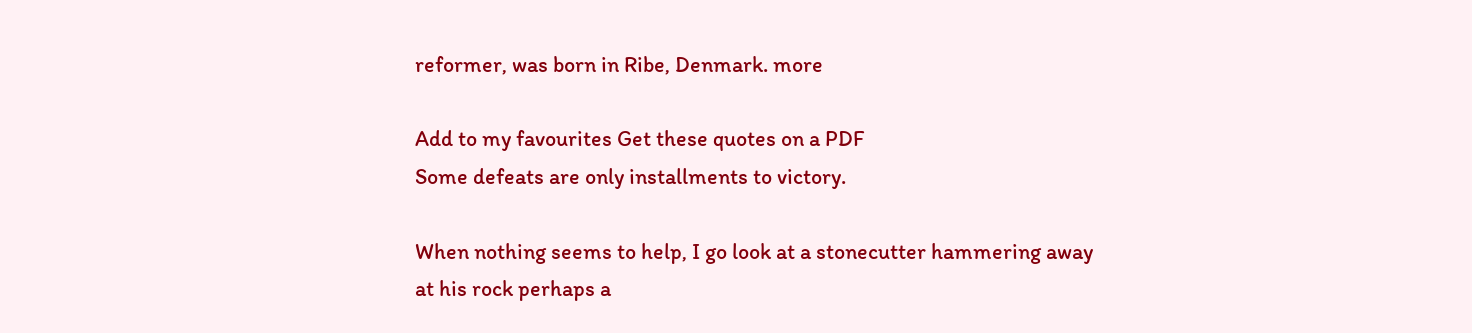reformer, was born in Ribe, Denmark. more

Add to my favourites Get these quotes on a PDF
Some defeats are only installments to victory.

When nothing seems to help, I go look at a stonecutter hammering away at his rock perhaps a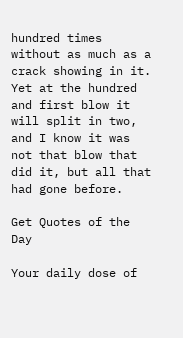hundred times without as much as a crack showing in it. Yet at the hundred and first blow it will split in two, and I know it was not that blow that did it, but all that had gone before.

Get Quotes of the Day

Your daily dose of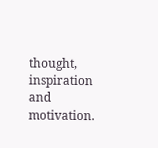thought, inspiration and motivation.